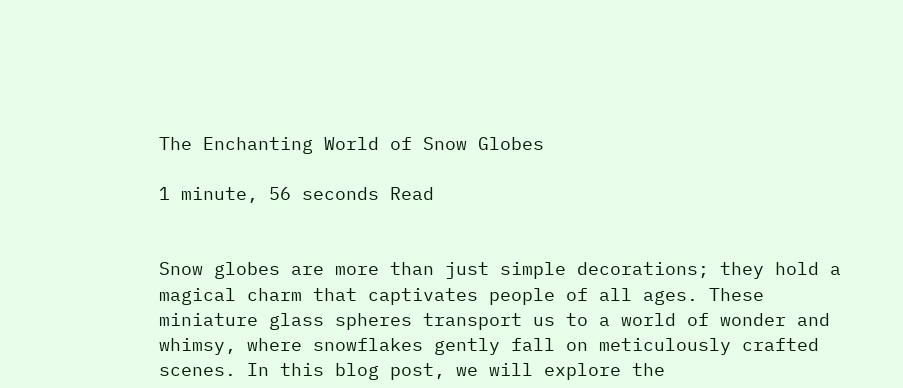The Enchanting World of Snow Globes

1 minute, 56 seconds Read


Snow globes are more than just simple decorations; they hold a magical charm that captivates people of all ages. These miniature glass spheres transport us to a world of wonder and whimsy, where snowflakes gently fall on meticulously crafted scenes. In this blog post, we will explore the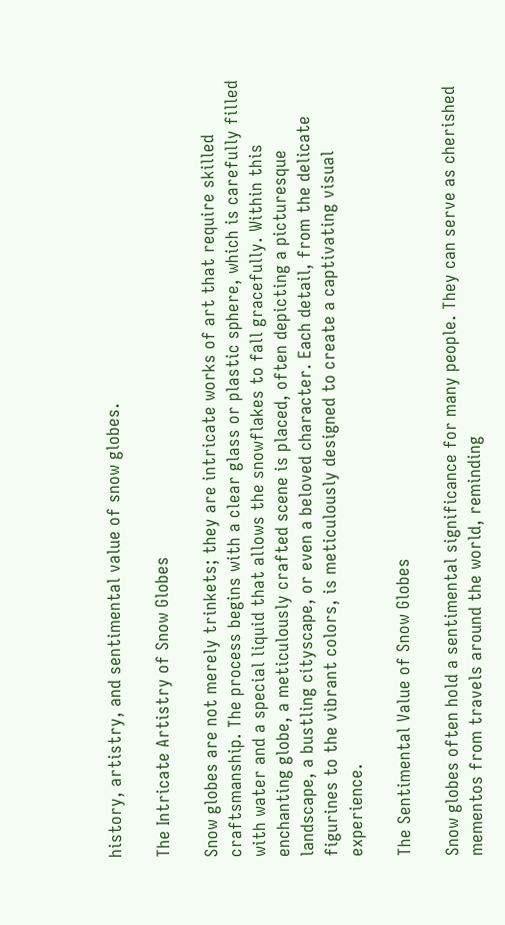history, artistry, and sentimental value of snow globes.

The Intricate Artistry of Snow Globes

Snow globes are not merely trinkets; they are intricate works of art that require skilled craftsmanship. The process begins with a clear glass or plastic sphere, which is carefully filled with water and a special liquid that allows the snowflakes to fall gracefully. Within this enchanting globe, a meticulously crafted scene is placed, often depicting a picturesque landscape, a bustling cityscape, or even a beloved character. Each detail, from the delicate figurines to the vibrant colors, is meticulously designed to create a captivating visual experience.

The Sentimental Value of Snow Globes

Snow globes often hold a sentimental significance for many people. They can serve as cherished mementos from travels around the world, reminding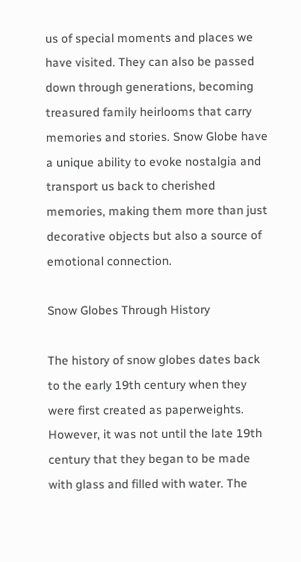us of special moments and places we have visited. They can also be passed down through generations, becoming treasured family heirlooms that carry memories and stories. Snow Globe have a unique ability to evoke nostalgia and transport us back to cherished memories, making them more than just decorative objects but also a source of emotional connection.

Snow Globes Through History

The history of snow globes dates back to the early 19th century when they were first created as paperweights. However, it was not until the late 19th century that they began to be made with glass and filled with water. The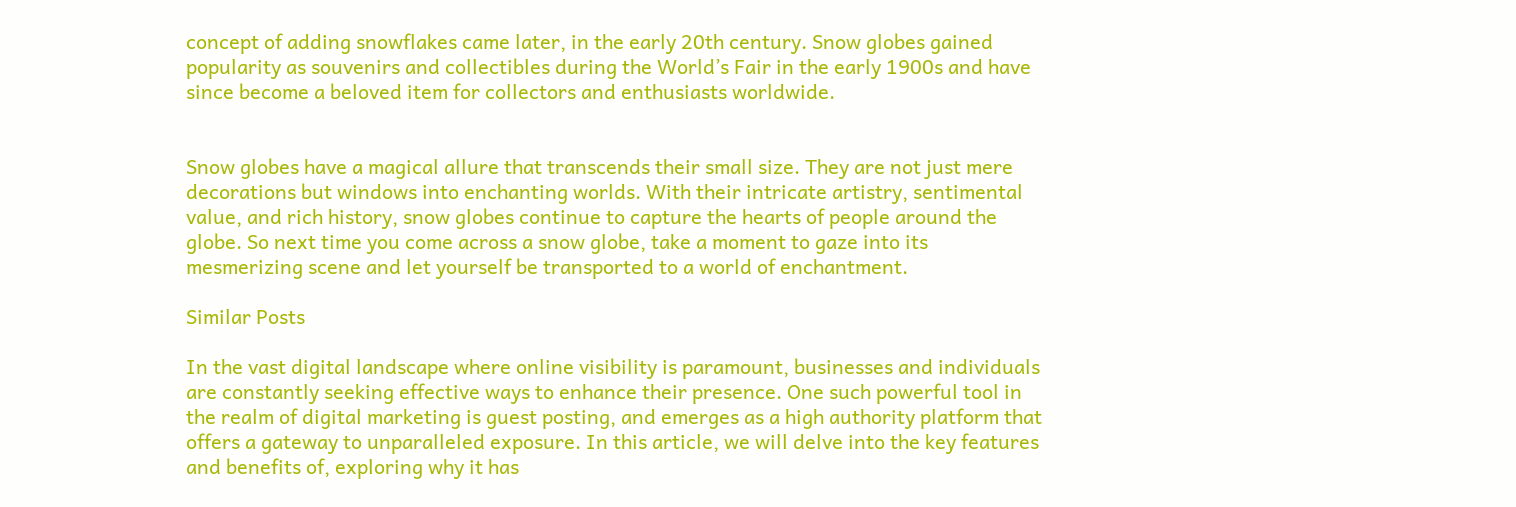concept of adding snowflakes came later, in the early 20th century. Snow globes gained popularity as souvenirs and collectibles during the World’s Fair in the early 1900s and have since become a beloved item for collectors and enthusiasts worldwide.


Snow globes have a magical allure that transcends their small size. They are not just mere decorations but windows into enchanting worlds. With their intricate artistry, sentimental value, and rich history, snow globes continue to capture the hearts of people around the globe. So next time you come across a snow globe, take a moment to gaze into its mesmerizing scene and let yourself be transported to a world of enchantment.

Similar Posts

In the vast digital landscape where online visibility is paramount, businesses and individuals are constantly seeking effective ways to enhance their presence. One such powerful tool in the realm of digital marketing is guest posting, and emerges as a high authority platform that offers a gateway to unparalleled exposure. In this article, we will delve into the key features and benefits of, exploring why it has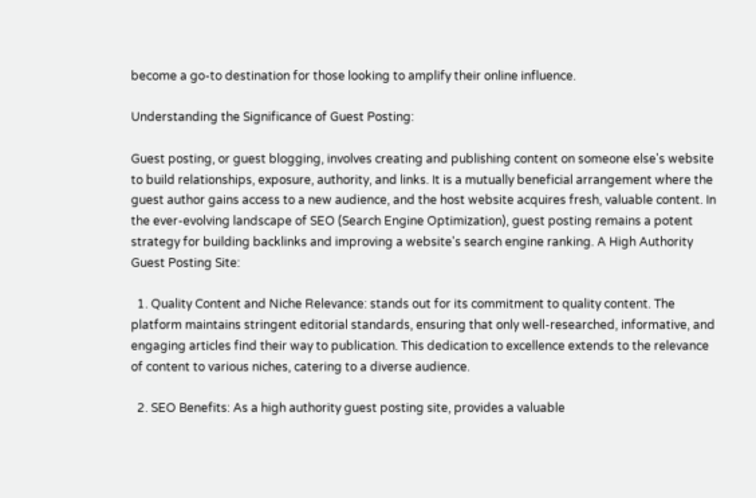become a go-to destination for those looking to amplify their online influence.

Understanding the Significance of Guest Posting:

Guest posting, or guest blogging, involves creating and publishing content on someone else's website to build relationships, exposure, authority, and links. It is a mutually beneficial arrangement where the guest author gains access to a new audience, and the host website acquires fresh, valuable content. In the ever-evolving landscape of SEO (Search Engine Optimization), guest posting remains a potent strategy for building backlinks and improving a website's search engine ranking. A High Authority Guest Posting Site:

  1. Quality Content and Niche Relevance: stands out for its commitment to quality content. The platform maintains stringent editorial standards, ensuring that only well-researched, informative, and engaging articles find their way to publication. This dedication to excellence extends to the relevance of content to various niches, catering to a diverse audience.

  2. SEO Benefits: As a high authority guest posting site, provides a valuable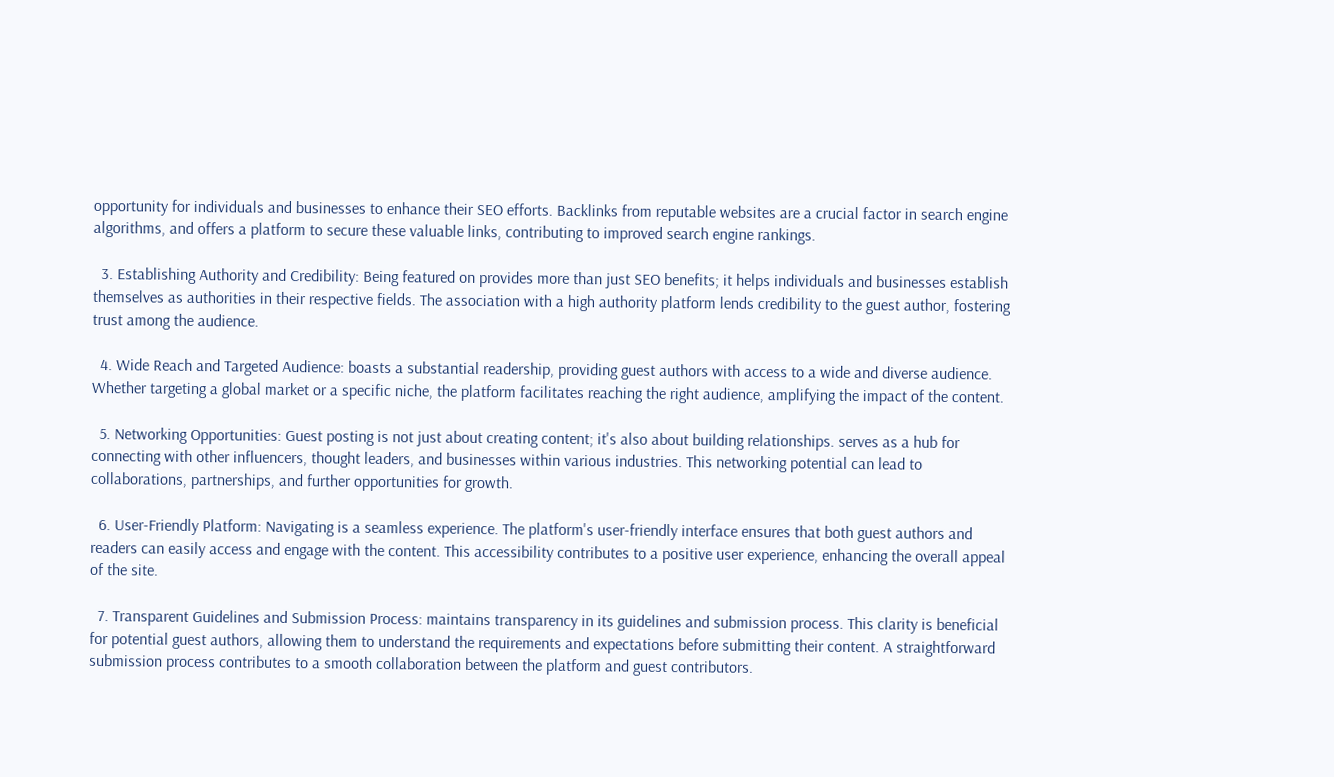opportunity for individuals and businesses to enhance their SEO efforts. Backlinks from reputable websites are a crucial factor in search engine algorithms, and offers a platform to secure these valuable links, contributing to improved search engine rankings.

  3. Establishing Authority and Credibility: Being featured on provides more than just SEO benefits; it helps individuals and businesses establish themselves as authorities in their respective fields. The association with a high authority platform lends credibility to the guest author, fostering trust among the audience.

  4. Wide Reach and Targeted Audience: boasts a substantial readership, providing guest authors with access to a wide and diverse audience. Whether targeting a global market or a specific niche, the platform facilitates reaching the right audience, amplifying the impact of the content.

  5. Networking Opportunities: Guest posting is not just about creating content; it's also about building relationships. serves as a hub for connecting with other influencers, thought leaders, and businesses within various industries. This networking potential can lead to collaborations, partnerships, and further opportunities for growth.

  6. User-Friendly Platform: Navigating is a seamless experience. The platform's user-friendly interface ensures that both guest authors and readers can easily access and engage with the content. This accessibility contributes to a positive user experience, enhancing the overall appeal of the site.

  7. Transparent Guidelines and Submission Process: maintains transparency in its guidelines and submission process. This clarity is beneficial for potential guest authors, allowing them to understand the requirements and expectations before submitting their content. A straightforward submission process contributes to a smooth collaboration between the platform and guest contributors.